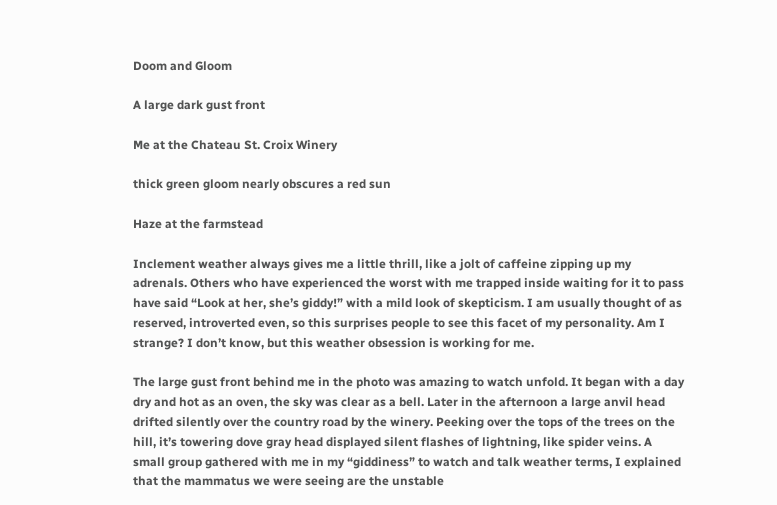Doom and Gloom

A large dark gust front

Me at the Chateau St. Croix Winery

thick green gloom nearly obscures a red sun

Haze at the farmstead

Inclement weather always gives me a little thrill, like a jolt of caffeine zipping up my adrenals. Others who have experienced the worst with me trapped inside waiting for it to pass have said “Look at her, she’s giddy!” with a mild look of skepticism. I am usually thought of as reserved, introverted even, so this surprises people to see this facet of my personality. Am I strange? I don’t know, but this weather obsession is working for me.

The large gust front behind me in the photo was amazing to watch unfold. It began with a day dry and hot as an oven, the sky was clear as a bell. Later in the afternoon a large anvil head drifted silently over the country road by the winery. Peeking over the tops of the trees on the hill, it’s towering dove gray head displayed silent flashes of lightning, like spider veins. A small group gathered with me in my “giddiness” to watch and talk weather terms, I explained that the mammatus we were seeing are the unstable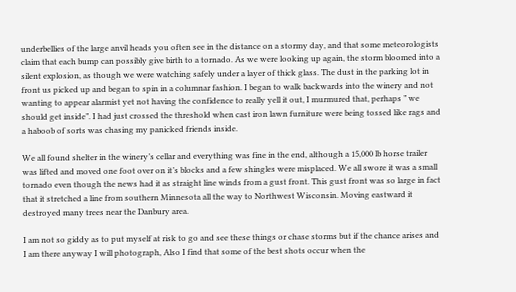underbellies of the large anvil heads you often see in the distance on a stormy day, and that some meteorologists claim that each bump can possibly give birth to a tornado. As we were looking up again, the storm bloomed into a silent explosion, as though we were watching safely under a layer of thick glass. The dust in the parking lot in front us picked up and began to spin in a columnar fashion. I began to walk backwards into the winery and not wanting to appear alarmist yet not having the confidence to really yell it out, I murmured that, perhaps ” we should get inside”. I had just crossed the threshold when cast iron lawn furniture were being tossed like rags and a haboob of sorts was chasing my panicked friends inside.

We all found shelter in the winery’s cellar and everything was fine in the end, although a 15,000 lb horse trailer was lifted and moved one foot over on it’s blocks and a few shingles were misplaced. We all swore it was a small tornado even though the news had it as straight line winds from a gust front. This gust front was so large in fact that it stretched a line from southern Minnesota all the way to Northwest Wisconsin. Moving eastward it destroyed many trees near the Danbury area.

I am not so giddy as to put myself at risk to go and see these things or chase storms but if the chance arises and I am there anyway I will photograph, Also I find that some of the best shots occur when the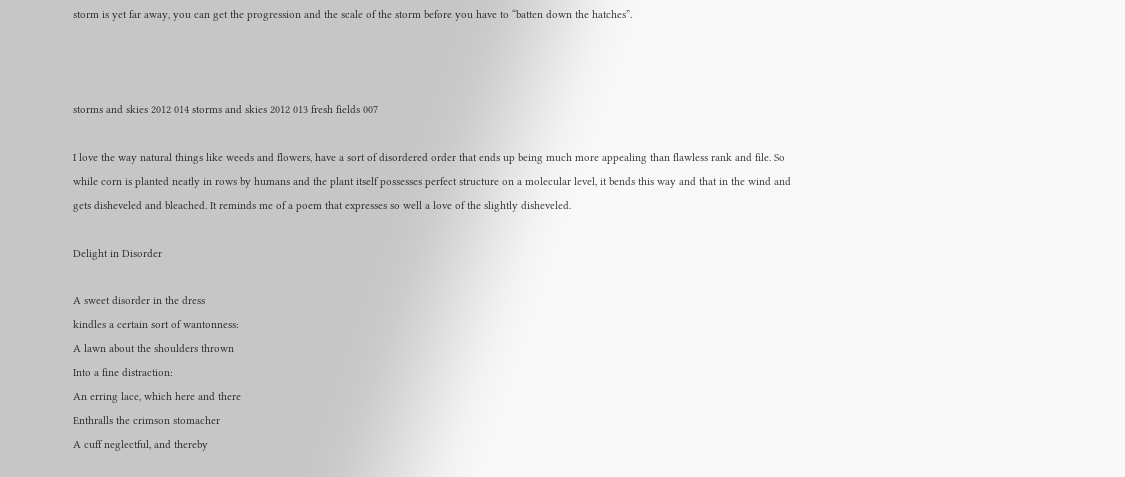storm is yet far away, you can get the progression and the scale of the storm before you have to “batten down the hatches”.



storms and skies 2012 014 storms and skies 2012 013 fresh fields 007

I love the way natural things like weeds and flowers, have a sort of disordered order that ends up being much more appealing than flawless rank and file. So while corn is planted neatly in rows by humans and the plant itself possesses perfect structure on a molecular level, it bends this way and that in the wind and gets disheveled and bleached. It reminds me of a poem that expresses so well a love of the slightly disheveled.

Delight in Disorder

A sweet disorder in the dress
kindles a certain sort of wantonness:
A lawn about the shoulders thrown
Into a fine distraction:
An erring lace, which here and there
Enthralls the crimson stomacher
A cuff neglectful, and thereby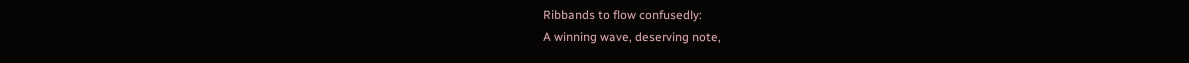Ribbands to flow confusedly:
A winning wave, deserving note,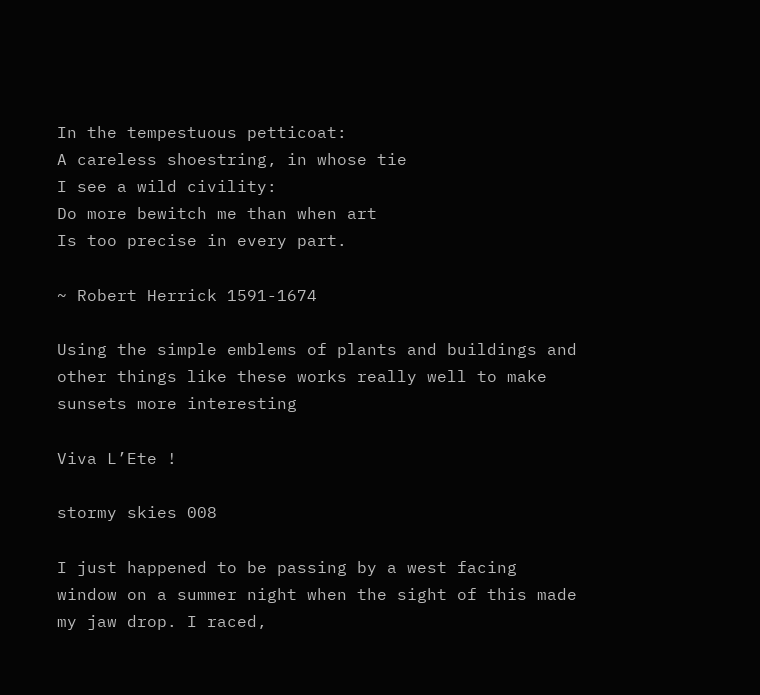In the tempestuous petticoat:
A careless shoestring, in whose tie
I see a wild civility:
Do more bewitch me than when art
Is too precise in every part.

~ Robert Herrick 1591-1674

Using the simple emblems of plants and buildings and other things like these works really well to make sunsets more interesting

Viva L’Ete !

stormy skies 008

I just happened to be passing by a west facing window on a summer night when the sight of this made my jaw drop. I raced,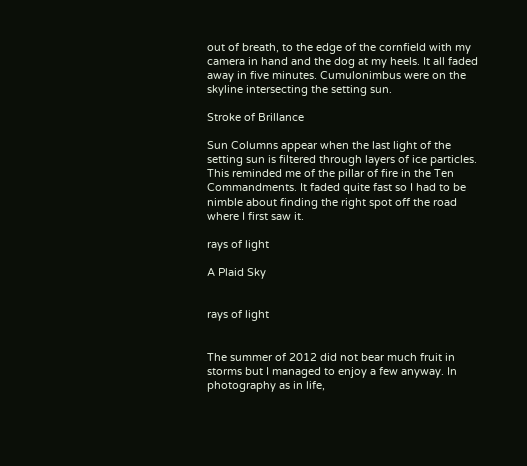out of breath, to the edge of the cornfield with my camera in hand and the dog at my heels. It all faded away in five minutes. Cumulonimbus were on the skyline intersecting the setting sun.

Stroke of Brillance

Sun Columns appear when the last light of the setting sun is filtered through layers of ice particles. This reminded me of the pillar of fire in the Ten Commandments. It faded quite fast so I had to be nimble about finding the right spot off the road where I first saw it.

rays of light

A Plaid Sky


rays of light


The summer of 2012 did not bear much fruit in storms but I managed to enjoy a few anyway. In photography as in life,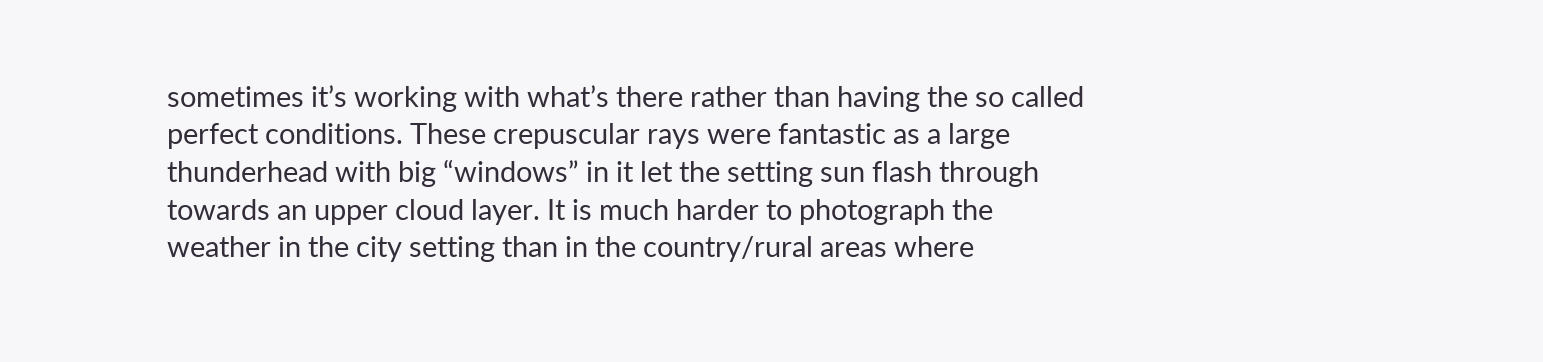sometimes it’s working with what’s there rather than having the so called perfect conditions. These crepuscular rays were fantastic as a large thunderhead with big “windows” in it let the setting sun flash through towards an upper cloud layer. It is much harder to photograph the weather in the city setting than in the country/rural areas where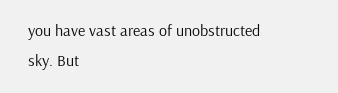you have vast areas of unobstructed sky. But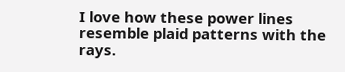I love how these power lines resemble plaid patterns with the rays.